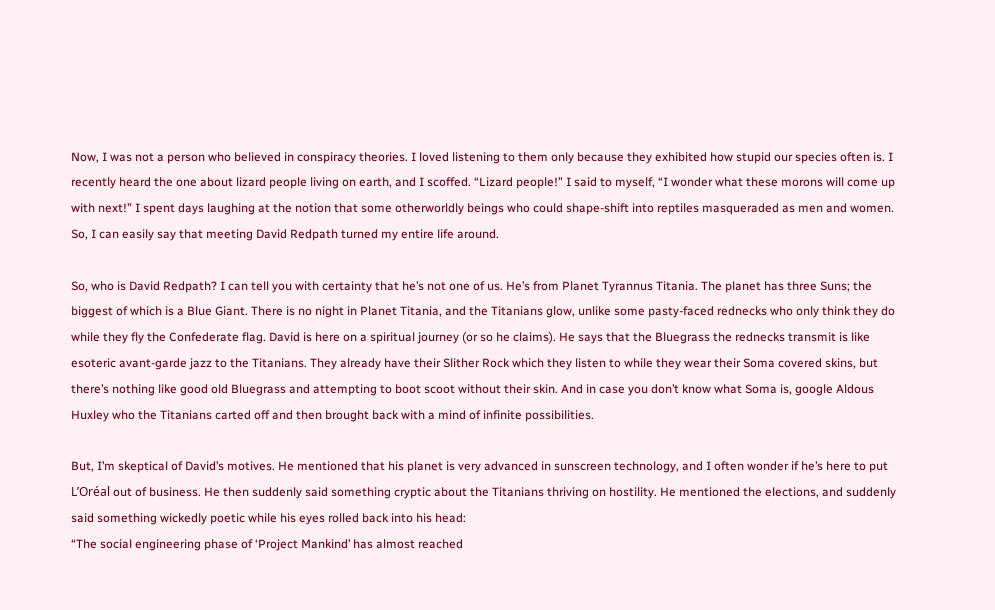Now, I was not a person who believed in conspiracy theories. I loved listening to them only because they exhibited how stupid our species often is. I recently heard the one about lizard people living on earth, and I scoffed. “Lizard people!” I said to myself, “I wonder what these morons will come up with next!” I spent days laughing at the notion that some otherworldly beings who could shape-shift into reptiles masqueraded as men and women. So, I can easily say that meeting David Redpath turned my entire life around.

So, who is David Redpath? I can tell you with certainty that he’s not one of us. He’s from Planet Tyrannus Titania. The planet has three Suns; the biggest of which is a Blue Giant. There is no night in Planet Titania, and the Titanians glow, unlike some pasty-faced rednecks who only think they do while they fly the Confederate flag. David is here on a spiritual journey (or so he claims). He says that the Bluegrass the rednecks transmit is like esoteric avant-garde jazz to the Titanians. They already have their Slither Rock which they listen to while they wear their Soma covered skins, but there’s nothing like good old Bluegrass and attempting to boot scoot without their skin. And in case you don’t know what Soma is, google Aldous Huxley who the Titanians carted off and then brought back with a mind of infinite possibilities.

But, I’m skeptical of David’s motives. He mentioned that his planet is very advanced in sunscreen technology, and I often wonder if he’s here to put L’Oréal out of business. He then suddenly said something cryptic about the Titanians thriving on hostility. He mentioned the elections, and suddenly said something wickedly poetic while his eyes rolled back into his head:
“The social engineering phase of ‘Project Mankind’ has almost reached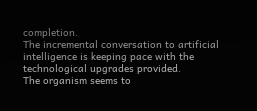completion.
The incremental conversation to artificial
intelligence is keeping pace with the
technological upgrades provided.
The organism seems to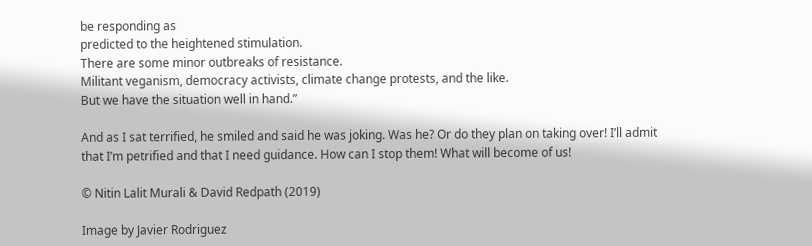be responding as
predicted to the heightened stimulation.
There are some minor outbreaks of resistance.
Militant veganism, democracy activists, climate change protests, and the like.
But we have the situation well in hand.”

And as I sat terrified, he smiled and said he was joking. Was he? Or do they plan on taking over! I’ll admit that I’m petrified and that I need guidance. How can I stop them! What will become of us!

© Nitin Lalit Murali & David Redpath (2019)

Image by Javier Rodriguez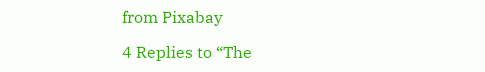from Pixabay

4 Replies to “The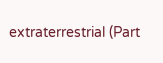extraterrestrial (Part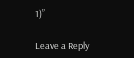1)”

Leave a Reply